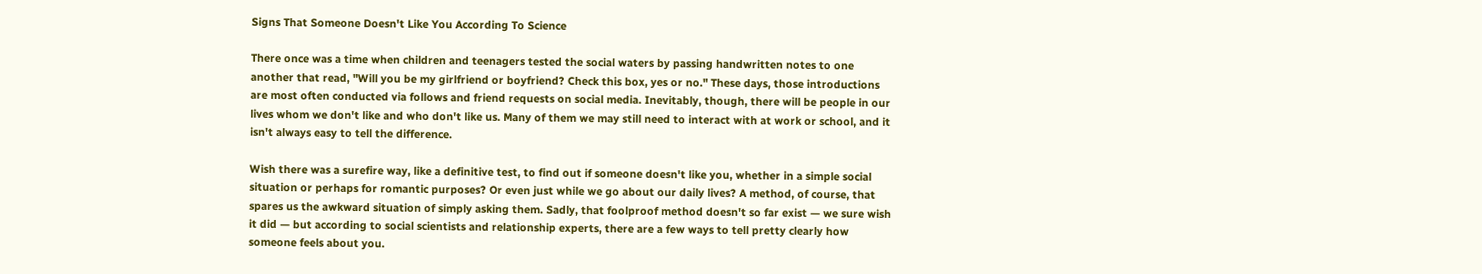Signs That Someone Doesn't Like You According To Science

There once was a time when children and teenagers tested the social waters by passing handwritten notes to one another that read, "Will you be my girlfriend or boyfriend? Check this box, yes or no." These days, those introductions are most often conducted via follows and friend requests on social media. Inevitably, though, there will be people in our lives whom we don't like and who don't like us. Many of them we may still need to interact with at work or school, and it isn't always easy to tell the difference.

Wish there was a surefire way, like a definitive test, to find out if someone doesn't like you, whether in a simple social situation or perhaps for romantic purposes? Or even just while we go about our daily lives? A method, of course, that spares us the awkward situation of simply asking them. Sadly, that foolproof method doesn't so far exist — we sure wish it did — but according to social scientists and relationship experts, there are a few ways to tell pretty clearly how someone feels about you.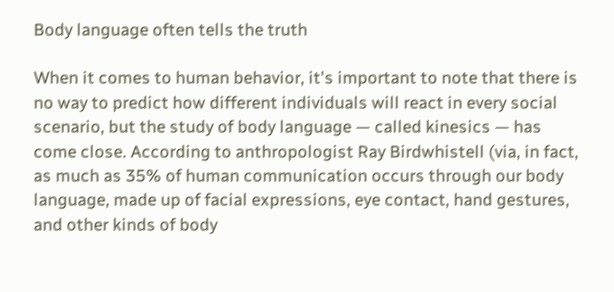Body language often tells the truth

When it comes to human behavior, it's important to note that there is no way to predict how different individuals will react in every social scenario, but the study of body language — called kinesics — has come close. According to anthropologist Ray Birdwhistell (via, in fact, as much as 35% of human communication occurs through our body language, made up of facial expressions, eye contact, hand gestures, and other kinds of body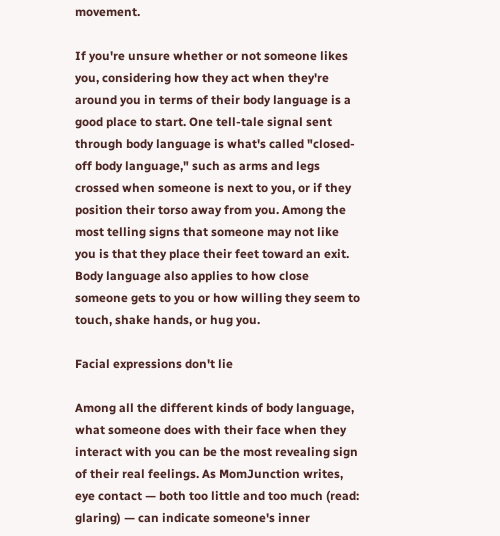movement.

If you're unsure whether or not someone likes you, considering how they act when they're around you in terms of their body language is a good place to start. One tell-tale signal sent through body language is what's called "closed-off body language," such as arms and legs crossed when someone is next to you, or if they position their torso away from you. Among the most telling signs that someone may not like you is that they place their feet toward an exit. Body language also applies to how close someone gets to you or how willing they seem to touch, shake hands, or hug you.

Facial expressions don't lie

Among all the different kinds of body language, what someone does with their face when they interact with you can be the most revealing sign of their real feelings. As MomJunction writes, eye contact — both too little and too much (read: glaring) — can indicate someone's inner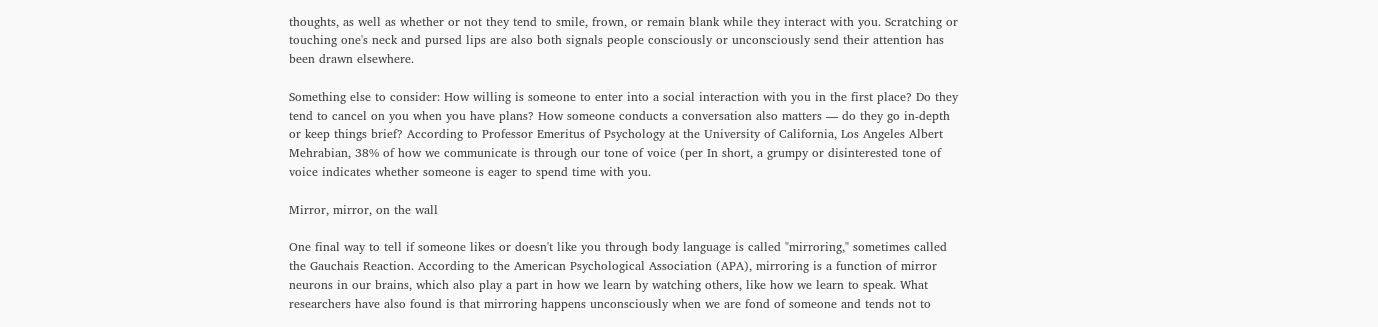thoughts, as well as whether or not they tend to smile, frown, or remain blank while they interact with you. Scratching or touching one's neck and pursed lips are also both signals people consciously or unconsciously send their attention has been drawn elsewhere.

Something else to consider: How willing is someone to enter into a social interaction with you in the first place? Do they tend to cancel on you when you have plans? How someone conducts a conversation also matters — do they go in-depth or keep things brief? According to Professor Emeritus of Psychology at the University of California, Los Angeles Albert Mehrabian, 38% of how we communicate is through our tone of voice (per In short, a grumpy or disinterested tone of voice indicates whether someone is eager to spend time with you.

Mirror, mirror, on the wall

One final way to tell if someone likes or doesn't like you through body language is called "mirroring," sometimes called the Gauchais Reaction. According to the American Psychological Association (APA), mirroring is a function of mirror neurons in our brains, which also play a part in how we learn by watching others, like how we learn to speak. What researchers have also found is that mirroring happens unconsciously when we are fond of someone and tends not to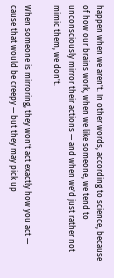happen when we aren't. In other words, according to science, because of how our brains work, when we like someone, we tend to unconsciously mirror their actions — and when we'd just rather not mimic them, we don't.

When someone is mirroring, they won't act exactly how you act — cause that would be creepy — but they may pick up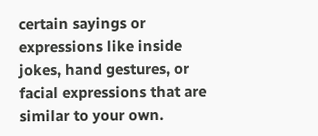certain sayings or expressions like inside jokes, hand gestures, or facial expressions that are similar to your own.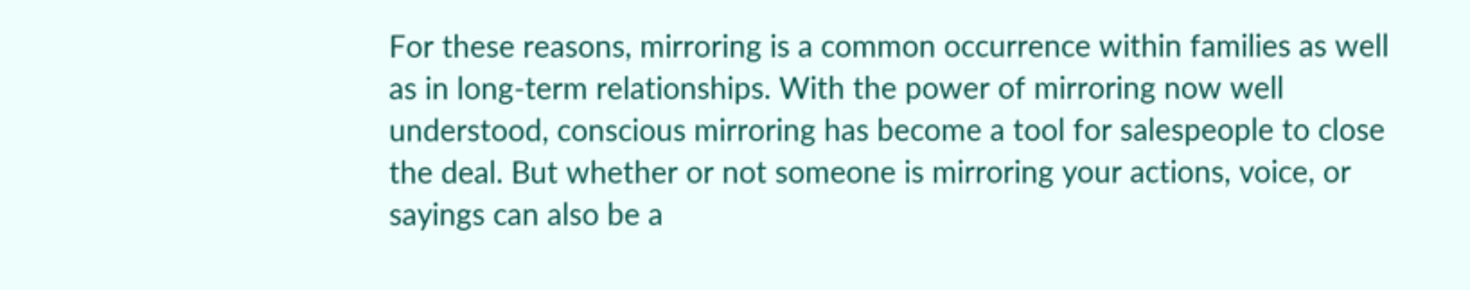For these reasons, mirroring is a common occurrence within families as well as in long-term relationships. With the power of mirroring now well understood, conscious mirroring has become a tool for salespeople to close the deal. But whether or not someone is mirroring your actions, voice, or sayings can also be a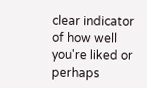clear indicator of how well you're liked or perhaps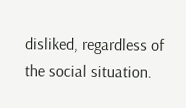disliked, regardless of the social situation.